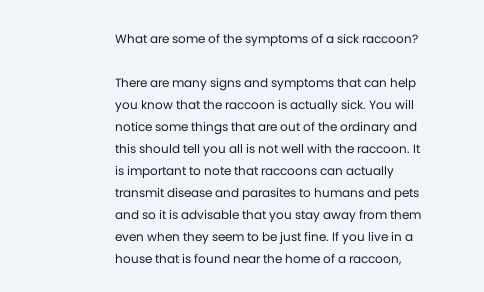What are some of the symptoms of a sick raccoon?

There are many signs and symptoms that can help you know that the raccoon is actually sick. You will notice some things that are out of the ordinary and this should tell you all is not well with the raccoon. It is important to note that raccoons can actually transmit disease and parasites to humans and pets and so it is advisable that you stay away from them even when they seem to be just fine. If you live in a house that is found near the home of a raccoon,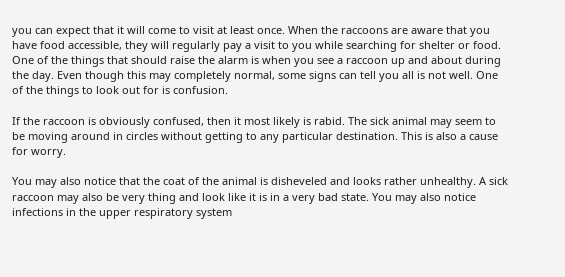you can expect that it will come to visit at least once. When the raccoons are aware that you have food accessible, they will regularly pay a visit to you while searching for shelter or food. One of the things that should raise the alarm is when you see a raccoon up and about during the day. Even though this may completely normal, some signs can tell you all is not well. One of the things to look out for is confusion.

If the raccoon is obviously confused, then it most likely is rabid. The sick animal may seem to be moving around in circles without getting to any particular destination. This is also a cause for worry.

You may also notice that the coat of the animal is disheveled and looks rather unhealthy. A sick raccoon may also be very thing and look like it is in a very bad state. You may also notice infections in the upper respiratory system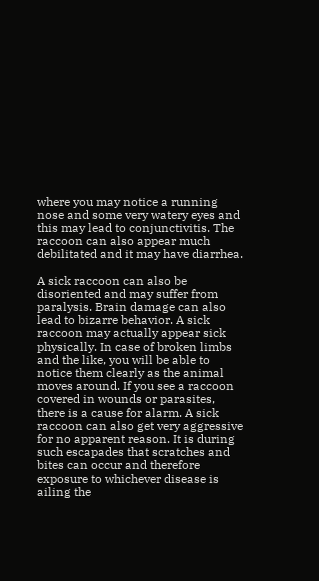where you may notice a running nose and some very watery eyes and this may lead to conjunctivitis. The raccoon can also appear much debilitated and it may have diarrhea.

A sick raccoon can also be disoriented and may suffer from paralysis. Brain damage can also lead to bizarre behavior. A sick raccoon may actually appear sick physically. In case of broken limbs and the like, you will be able to notice them clearly as the animal moves around. If you see a raccoon covered in wounds or parasites, there is a cause for alarm. A sick raccoon can also get very aggressive for no apparent reason. It is during such escapades that scratches and bites can occur and therefore exposure to whichever disease is ailing the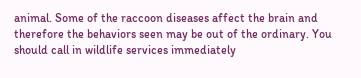animal. Some of the raccoon diseases affect the brain and therefore the behaviors seen may be out of the ordinary. You should call in wildlife services immediately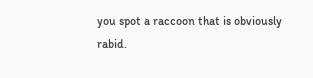you spot a raccoon that is obviously rabid.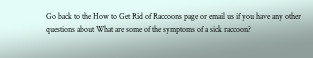Go back to the How to Get Rid of Raccoons page or email us if you have any other questions about What are some of the symptoms of a sick raccoon?